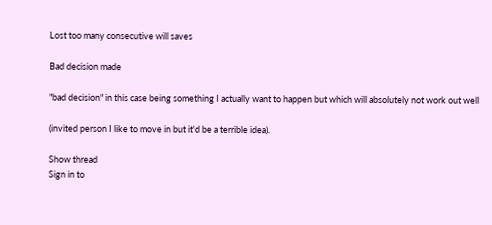Lost too many consecutive will saves

Bad decision made

"bad decision" in this case being something I actually want to happen but which will absolutely not work out well

(invited person I like to move in but it'd be a terrible idea).

Show thread
Sign in to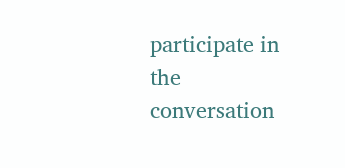participate in the conversation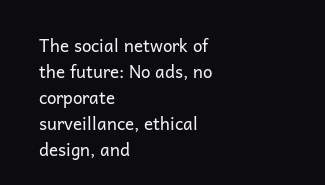The social network of the future: No ads, no corporate surveillance, ethical design, and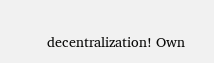decentralization! Own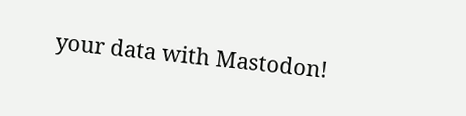your data with Mastodon!